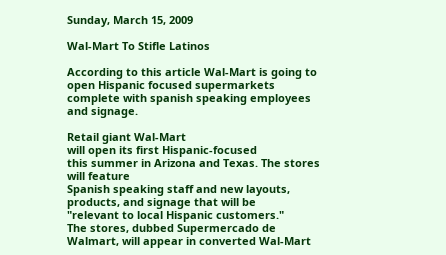Sunday, March 15, 2009

Wal-Mart To Stifle Latinos

According to this article Wal-Mart is going to open Hispanic focused supermarkets complete with spanish speaking employees and signage.

Retail giant Wal-Mart
will open its first Hispanic-focused
this summer in Arizona and Texas. The stores will feature
Spanish speaking staff and new layouts, products, and signage that will be
"relevant to local Hispanic customers."
The stores, dubbed Supermercado de
Walmart, will appear in converted Wal-Mart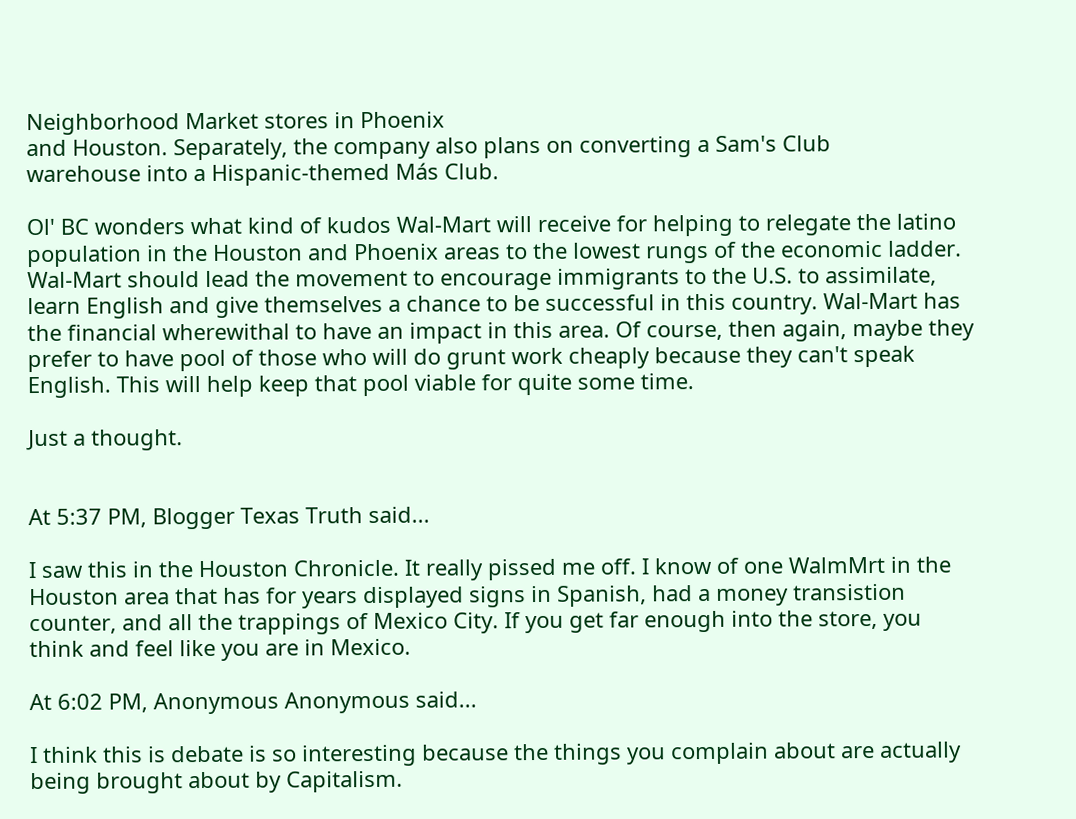Neighborhood Market stores in Phoenix
and Houston. Separately, the company also plans on converting a Sam's Club
warehouse into a Hispanic-themed Más Club.

Ol' BC wonders what kind of kudos Wal-Mart will receive for helping to relegate the latino population in the Houston and Phoenix areas to the lowest rungs of the economic ladder. Wal-Mart should lead the movement to encourage immigrants to the U.S. to assimilate, learn English and give themselves a chance to be successful in this country. Wal-Mart has the financial wherewithal to have an impact in this area. Of course, then again, maybe they prefer to have pool of those who will do grunt work cheaply because they can't speak English. This will help keep that pool viable for quite some time.

Just a thought.


At 5:37 PM, Blogger Texas Truth said...

I saw this in the Houston Chronicle. It really pissed me off. I know of one WalmMrt in the Houston area that has for years displayed signs in Spanish, had a money transistion counter, and all the trappings of Mexico City. If you get far enough into the store, you think and feel like you are in Mexico.

At 6:02 PM, Anonymous Anonymous said...

I think this is debate is so interesting because the things you complain about are actually being brought about by Capitalism.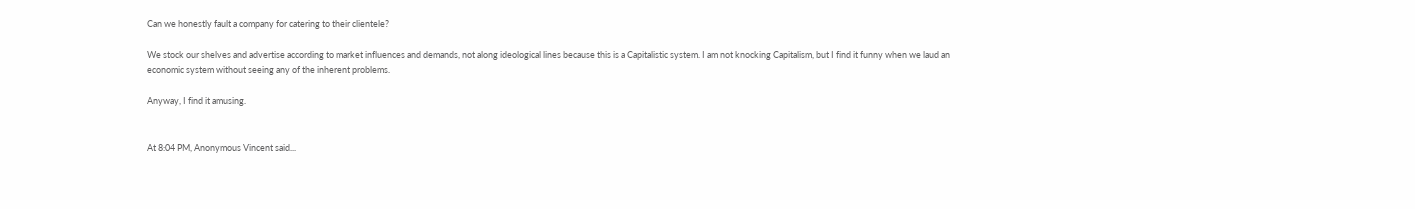Can we honestly fault a company for catering to their clientele?

We stock our shelves and advertise according to market influences and demands, not along ideological lines because this is a Capitalistic system. I am not knocking Capitalism, but I find it funny when we laud an economic system without seeing any of the inherent problems.

Anyway, I find it amusing.


At 8:04 PM, Anonymous Vincent said...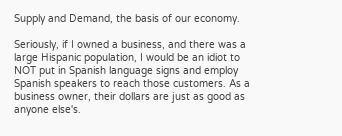Supply and Demand, the basis of our economy.

Seriously, if I owned a business, and there was a large Hispanic population, I would be an idiot to NOT put in Spanish language signs and employ Spanish speakers to reach those customers. As a business owner, their dollars are just as good as anyone else's.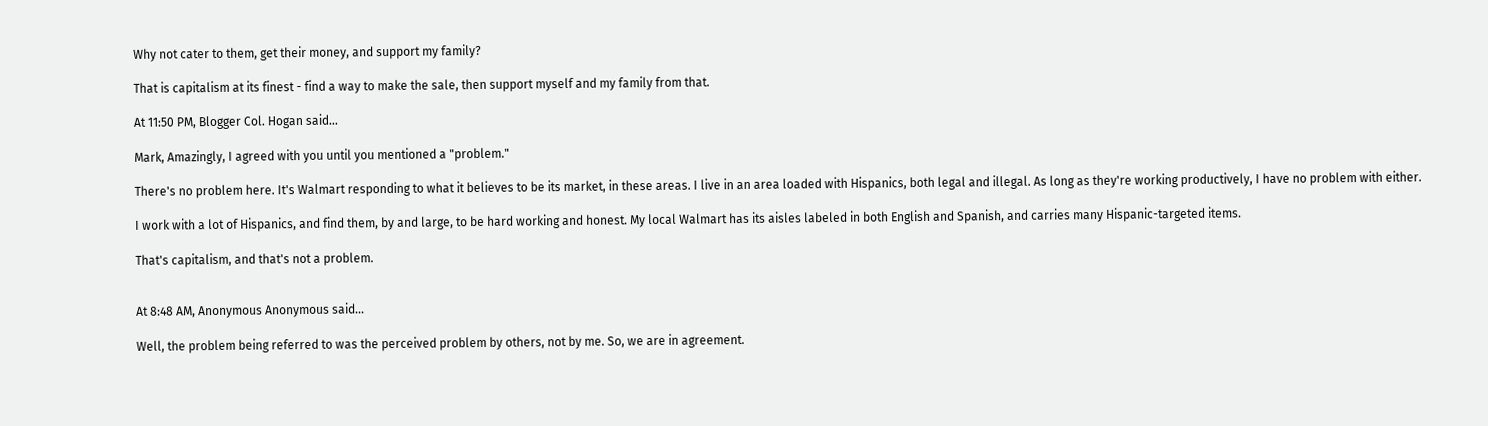Why not cater to them, get their money, and support my family?

That is capitalism at its finest - find a way to make the sale, then support myself and my family from that.

At 11:50 PM, Blogger Col. Hogan said...

Mark, Amazingly, I agreed with you until you mentioned a "problem."

There's no problem here. It's Walmart responding to what it believes to be its market, in these areas. I live in an area loaded with Hispanics, both legal and illegal. As long as they're working productively, I have no problem with either.

I work with a lot of Hispanics, and find them, by and large, to be hard working and honest. My local Walmart has its aisles labeled in both English and Spanish, and carries many Hispanic-targeted items.

That's capitalism, and that's not a problem.


At 8:48 AM, Anonymous Anonymous said...

Well, the problem being referred to was the perceived problem by others, not by me. So, we are in agreement.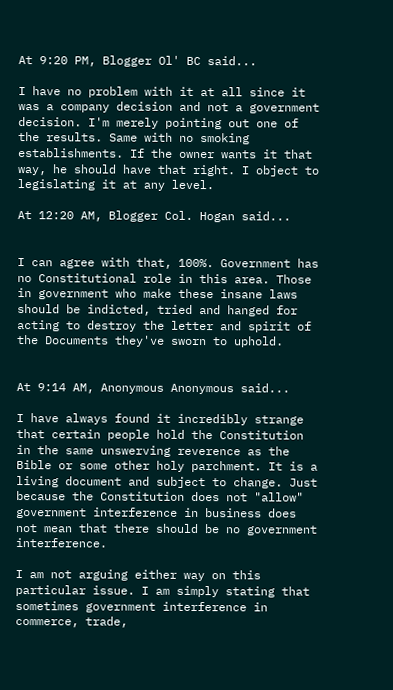At 9:20 PM, Blogger Ol' BC said...

I have no problem with it at all since it was a company decision and not a government decision. I'm merely pointing out one of the results. Same with no smoking establishments. If the owner wants it that way, he should have that right. I object to legislating it at any level.

At 12:20 AM, Blogger Col. Hogan said...


I can agree with that, 100%. Government has no Constitutional role in this area. Those in government who make these insane laws should be indicted, tried and hanged for acting to destroy the letter and spirit of the Documents they've sworn to uphold.


At 9:14 AM, Anonymous Anonymous said...

I have always found it incredibly strange that certain people hold the Constitution in the same unswerving reverence as the Bible or some other holy parchment. It is a living document and subject to change. Just because the Constitution does not "allow" government interference in business does not mean that there should be no government interference.

I am not arguing either way on this particular issue. I am simply stating that sometimes government interference in commerce, trade,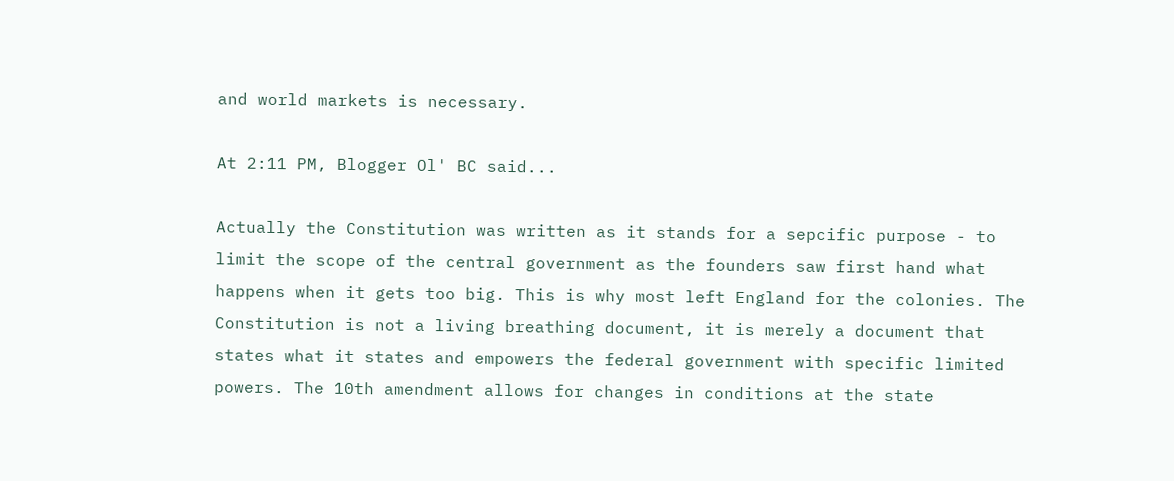and world markets is necessary.

At 2:11 PM, Blogger Ol' BC said...

Actually the Constitution was written as it stands for a sepcific purpose - to limit the scope of the central government as the founders saw first hand what happens when it gets too big. This is why most left England for the colonies. The Constitution is not a living breathing document, it is merely a document that states what it states and empowers the federal government with specific limited powers. The 10th amendment allows for changes in conditions at the state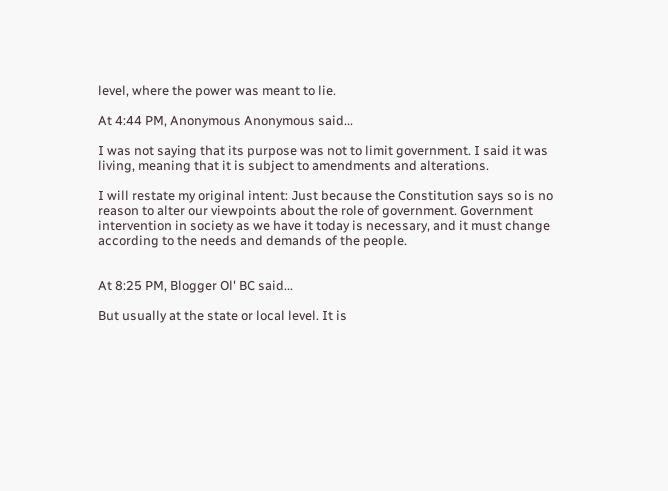level, where the power was meant to lie.

At 4:44 PM, Anonymous Anonymous said...

I was not saying that its purpose was not to limit government. I said it was living, meaning that it is subject to amendments and alterations.

I will restate my original intent: Just because the Constitution says so is no reason to alter our viewpoints about the role of government. Government intervention in society as we have it today is necessary, and it must change according to the needs and demands of the people.


At 8:25 PM, Blogger Ol' BC said...

But usually at the state or local level. It is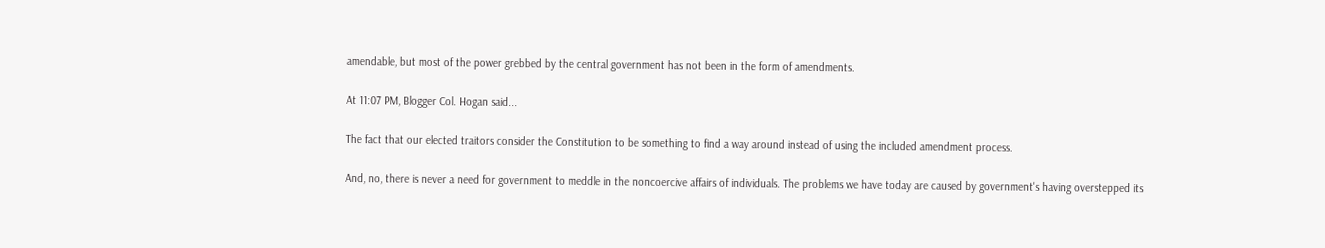amendable, but most of the power grebbed by the central government has not been in the form of amendments.

At 11:07 PM, Blogger Col. Hogan said...

The fact that our elected traitors consider the Constitution to be something to find a way around instead of using the included amendment process.

And, no, there is never a need for government to meddle in the noncoercive affairs of individuals. The problems we have today are caused by government's having overstepped its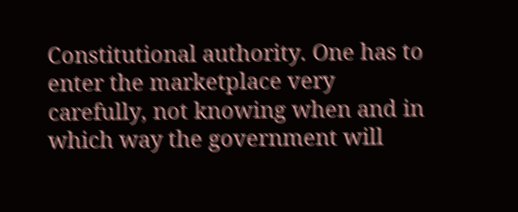Constitutional authority. One has to enter the marketplace very carefully, not knowing when and in which way the government will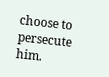choose to persecute him.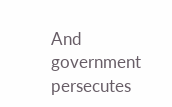And government persecutes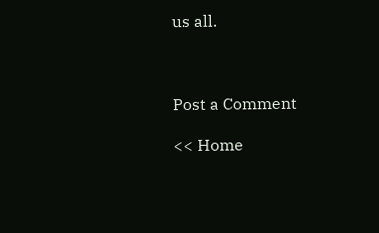us all.



Post a Comment

<< Home